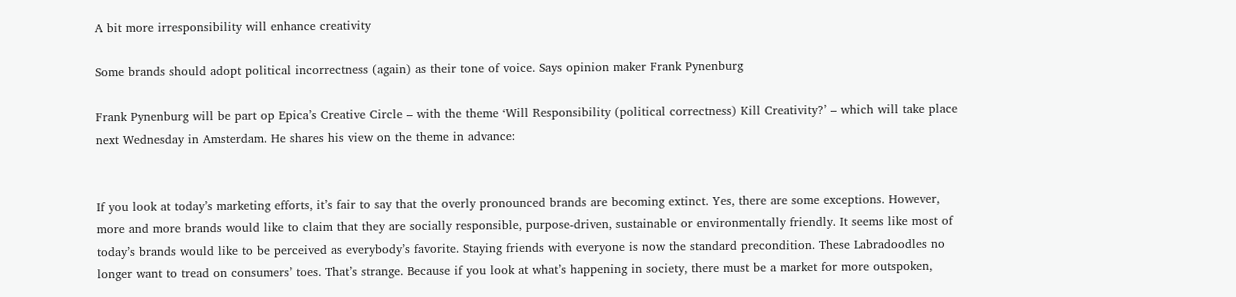A bit more irresponsibility will enhance creativity

Some brands should adopt political incorrectness (again) as their tone of voice. Says opinion maker Frank Pynenburg

Frank Pynenburg will be part op Epica’s Creative Circle – with the theme ‘Will Responsibility (political correctness) Kill Creativity?’ – which will take place next Wednesday in Amsterdam. He shares his view on the theme in advance:


If you look at today’s marketing efforts, it’s fair to say that the overly pronounced brands are becoming extinct. Yes, there are some exceptions. However, more and more brands would like to claim that they are socially responsible, purpose-driven, sustainable or environmentally friendly. It seems like most of today’s brands would like to be perceived as everybody’s favorite. Staying friends with everyone is now the standard precondition. These Labradoodles no longer want to tread on consumers’ toes. That’s strange. Because if you look at what’s happening in society, there must be a market for more outspoken,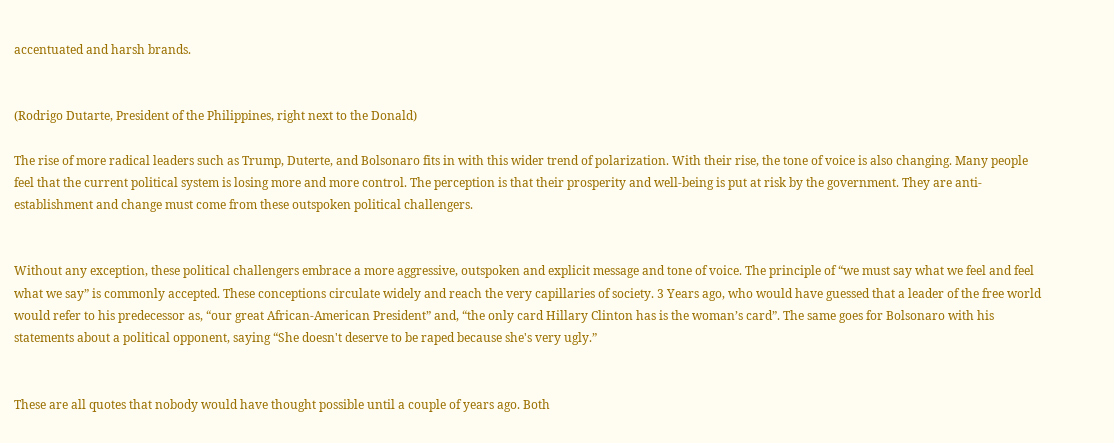accentuated and harsh brands.


(Rodrigo Dutarte, President of the Philippines, right next to the Donald)

The rise of more radical leaders such as Trump, Duterte, and Bolsonaro fits in with this wider trend of polarization. With their rise, the tone of voice is also changing. Many people feel that the current political system is losing more and more control. The perception is that their prosperity and well-being is put at risk by the government. They are anti-establishment and change must come from these outspoken political challengers.


Without any exception, these political challengers embrace a more aggressive, outspoken and explicit message and tone of voice. The principle of “we must say what we feel and feel what we say” is commonly accepted. These conceptions circulate widely and reach the very capillaries of society. 3 Years ago, who would have guessed that a leader of the free world would refer to his predecessor as, “our great African-American President” and, “the only card Hillary Clinton has is the woman’s card”. The same goes for Bolsonaro with his statements about a political opponent, saying “She doesn't deserve to be raped because she's very ugly.”


These are all quotes that nobody would have thought possible until a couple of years ago. Both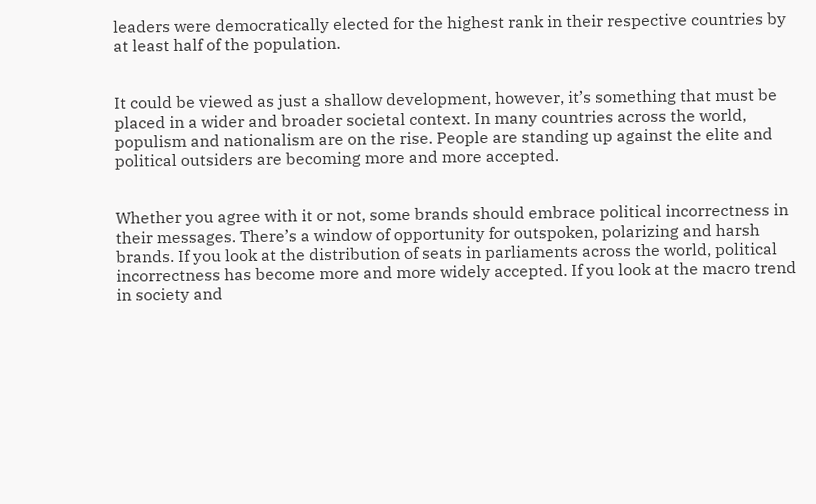leaders were democratically elected for the highest rank in their respective countries by at least half of the population.


It could be viewed as just a shallow development, however, it’s something that must be placed in a wider and broader societal context. In many countries across the world, populism and nationalism are on the rise. People are standing up against the elite and political outsiders are becoming more and more accepted.


Whether you agree with it or not, some brands should embrace political incorrectness in their messages. There’s a window of opportunity for outspoken, polarizing and harsh brands. If you look at the distribution of seats in parliaments across the world, political incorrectness has become more and more widely accepted. If you look at the macro trend in society and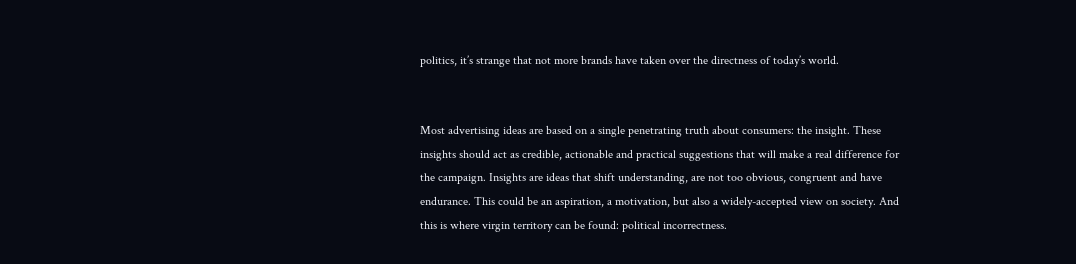politics, it’s strange that not more brands have taken over the directness of today’s world.


Most advertising ideas are based on a single penetrating truth about consumers: the insight. These insights should act as credible, actionable and practical suggestions that will make a real difference for the campaign. Insights are ideas that shift understanding, are not too obvious, congruent and have endurance. This could be an aspiration, a motivation, but also a widely-accepted view on society. And this is where virgin territory can be found: political incorrectness.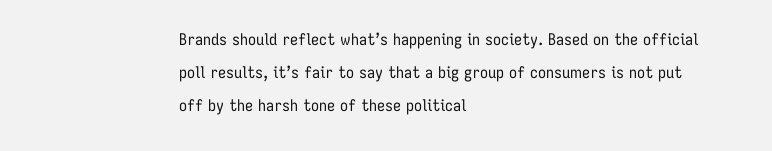Brands should reflect what’s happening in society. Based on the official poll results, it’s fair to say that a big group of consumers is not put off by the harsh tone of these political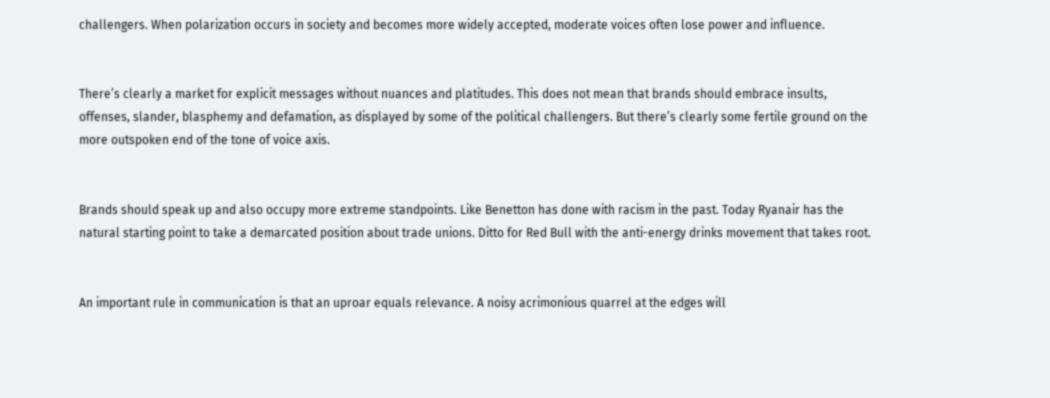challengers. When polarization occurs in society and becomes more widely accepted, moderate voices often lose power and influence.


There’s clearly a market for explicit messages without nuances and platitudes. This does not mean that brands should embrace insults, offenses, slander, blasphemy and defamation, as displayed by some of the political challengers. But there’s clearly some fertile ground on the more outspoken end of the tone of voice axis.


Brands should speak up and also occupy more extreme standpoints. Like Benetton has done with racism in the past. Today Ryanair has the natural starting point to take a demarcated position about trade unions. Ditto for Red Bull with the anti-energy drinks movement that takes root.


An important rule in communication is that an uproar equals relevance. A noisy acrimonious quarrel at the edges will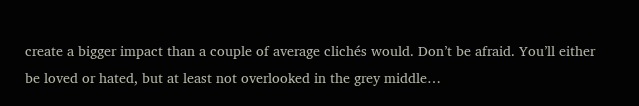create a bigger impact than a couple of average clichés would. Don’t be afraid. You’ll either be loved or hated, but at least not overlooked in the grey middle…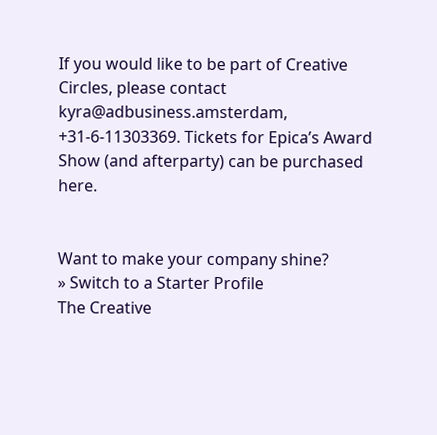If you would like to be part of Creative Circles, please contact kyra@adbusiness.amsterdam, +31-6-11303369. Tickets for Epica’s Award Show (and afterparty) can be purchased here.


Want to make your company shine?
» Switch to a Starter Profile
The Creative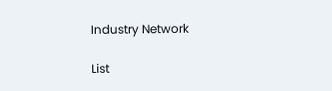Industry Network

List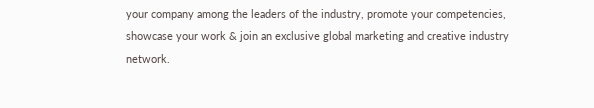your company among the leaders of the industry, promote your competencies, showcase your work & join an exclusive global marketing and creative industry network.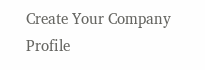Create Your Company Profile